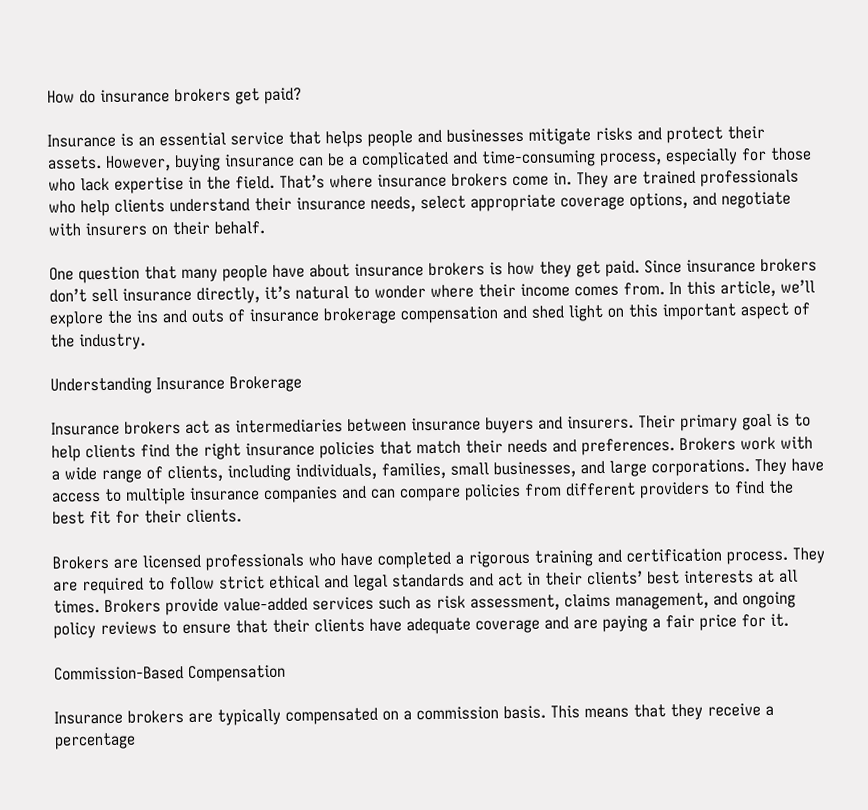How do insurance brokers get paid?

Insurance is an essential service that helps people and businesses mitigate risks and protect their assets. However, buying insurance can be a complicated and time-consuming process, especially for those who lack expertise in the field. That’s where insurance brokers come in. They are trained professionals who help clients understand their insurance needs, select appropriate coverage options, and negotiate with insurers on their behalf.

One question that many people have about insurance brokers is how they get paid. Since insurance brokers don’t sell insurance directly, it’s natural to wonder where their income comes from. In this article, we’ll explore the ins and outs of insurance brokerage compensation and shed light on this important aspect of the industry.

Understanding Insurance Brokerage

Insurance brokers act as intermediaries between insurance buyers and insurers. Their primary goal is to help clients find the right insurance policies that match their needs and preferences. Brokers work with a wide range of clients, including individuals, families, small businesses, and large corporations. They have access to multiple insurance companies and can compare policies from different providers to find the best fit for their clients.

Brokers are licensed professionals who have completed a rigorous training and certification process. They are required to follow strict ethical and legal standards and act in their clients’ best interests at all times. Brokers provide value-added services such as risk assessment, claims management, and ongoing policy reviews to ensure that their clients have adequate coverage and are paying a fair price for it.

Commission-Based Compensation

Insurance brokers are typically compensated on a commission basis. This means that they receive a percentage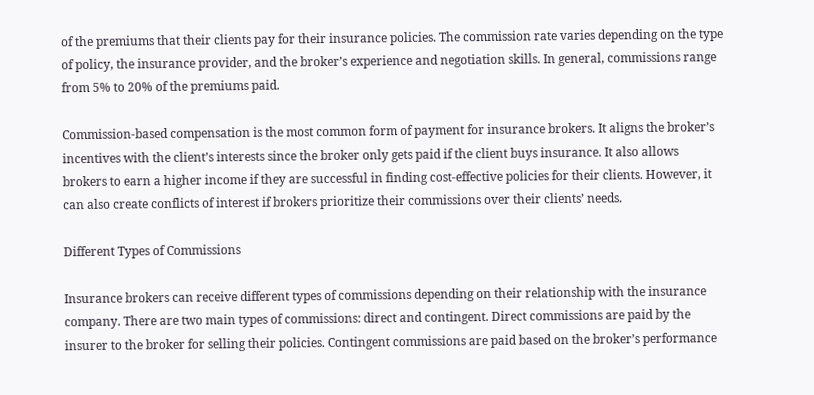of the premiums that their clients pay for their insurance policies. The commission rate varies depending on the type of policy, the insurance provider, and the broker’s experience and negotiation skills. In general, commissions range from 5% to 20% of the premiums paid.

Commission-based compensation is the most common form of payment for insurance brokers. It aligns the broker’s incentives with the client’s interests since the broker only gets paid if the client buys insurance. It also allows brokers to earn a higher income if they are successful in finding cost-effective policies for their clients. However, it can also create conflicts of interest if brokers prioritize their commissions over their clients’ needs.

Different Types of Commissions

Insurance brokers can receive different types of commissions depending on their relationship with the insurance company. There are two main types of commissions: direct and contingent. Direct commissions are paid by the insurer to the broker for selling their policies. Contingent commissions are paid based on the broker’s performance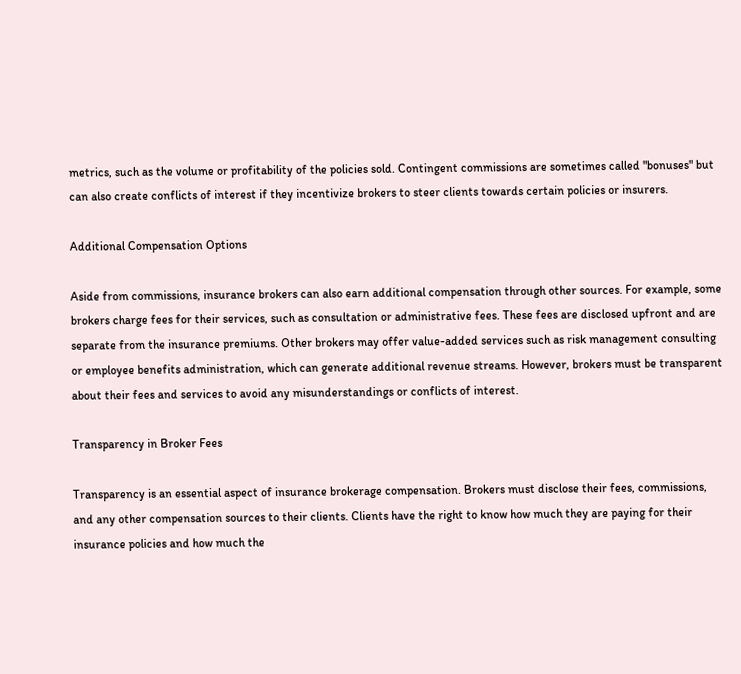metrics, such as the volume or profitability of the policies sold. Contingent commissions are sometimes called "bonuses" but can also create conflicts of interest if they incentivize brokers to steer clients towards certain policies or insurers.

Additional Compensation Options

Aside from commissions, insurance brokers can also earn additional compensation through other sources. For example, some brokers charge fees for their services, such as consultation or administrative fees. These fees are disclosed upfront and are separate from the insurance premiums. Other brokers may offer value-added services such as risk management consulting or employee benefits administration, which can generate additional revenue streams. However, brokers must be transparent about their fees and services to avoid any misunderstandings or conflicts of interest.

Transparency in Broker Fees

Transparency is an essential aspect of insurance brokerage compensation. Brokers must disclose their fees, commissions, and any other compensation sources to their clients. Clients have the right to know how much they are paying for their insurance policies and how much the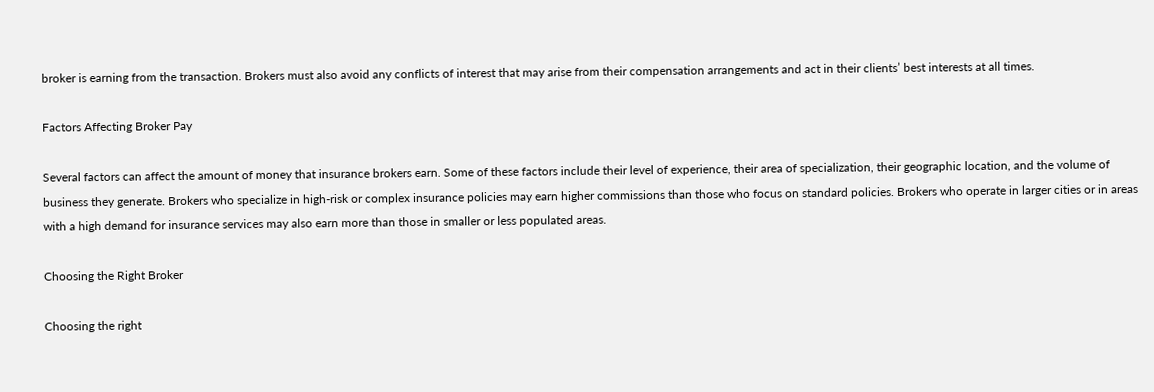broker is earning from the transaction. Brokers must also avoid any conflicts of interest that may arise from their compensation arrangements and act in their clients’ best interests at all times.

Factors Affecting Broker Pay

Several factors can affect the amount of money that insurance brokers earn. Some of these factors include their level of experience, their area of specialization, their geographic location, and the volume of business they generate. Brokers who specialize in high-risk or complex insurance policies may earn higher commissions than those who focus on standard policies. Brokers who operate in larger cities or in areas with a high demand for insurance services may also earn more than those in smaller or less populated areas.

Choosing the Right Broker

Choosing the right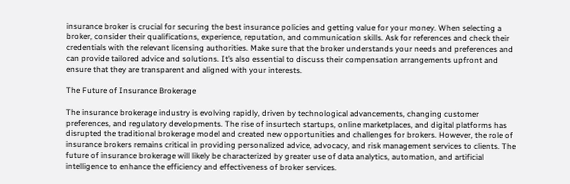insurance broker is crucial for securing the best insurance policies and getting value for your money. When selecting a broker, consider their qualifications, experience, reputation, and communication skills. Ask for references and check their credentials with the relevant licensing authorities. Make sure that the broker understands your needs and preferences and can provide tailored advice and solutions. It’s also essential to discuss their compensation arrangements upfront and ensure that they are transparent and aligned with your interests.

The Future of Insurance Brokerage

The insurance brokerage industry is evolving rapidly, driven by technological advancements, changing customer preferences, and regulatory developments. The rise of insurtech startups, online marketplaces, and digital platforms has disrupted the traditional brokerage model and created new opportunities and challenges for brokers. However, the role of insurance brokers remains critical in providing personalized advice, advocacy, and risk management services to clients. The future of insurance brokerage will likely be characterized by greater use of data analytics, automation, and artificial intelligence to enhance the efficiency and effectiveness of broker services.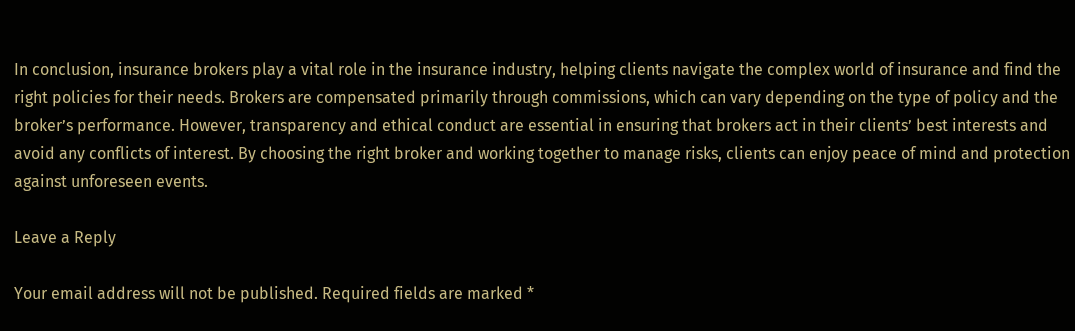In conclusion, insurance brokers play a vital role in the insurance industry, helping clients navigate the complex world of insurance and find the right policies for their needs. Brokers are compensated primarily through commissions, which can vary depending on the type of policy and the broker’s performance. However, transparency and ethical conduct are essential in ensuring that brokers act in their clients’ best interests and avoid any conflicts of interest. By choosing the right broker and working together to manage risks, clients can enjoy peace of mind and protection against unforeseen events.

Leave a Reply

Your email address will not be published. Required fields are marked *